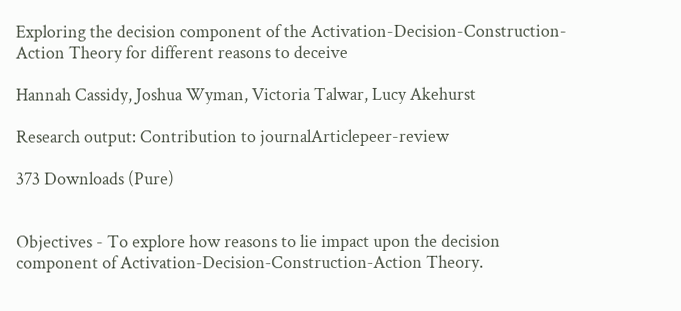Exploring the decision component of the Activation-Decision-Construction-Action Theory for different reasons to deceive

Hannah Cassidy, Joshua Wyman, Victoria Talwar, Lucy Akehurst

Research output: Contribution to journalArticlepeer-review

373 Downloads (Pure)


Objectives - To explore how reasons to lie impact upon the decision component of Activation‐Decision‐Construction‐Action Theory.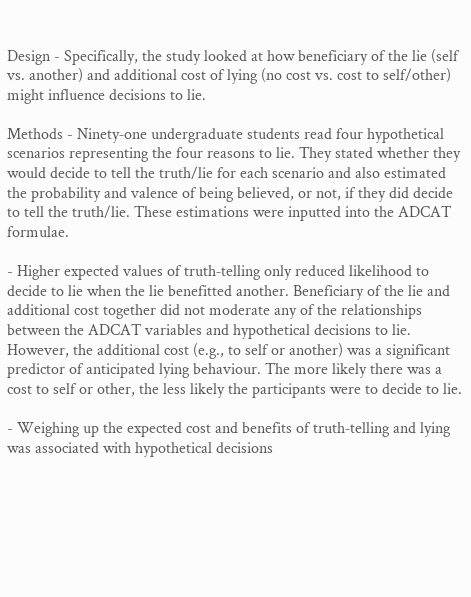Design - Specifically, the study looked at how beneficiary of the lie (self vs. another) and additional cost of lying (no cost vs. cost to self/other) might influence decisions to lie.

Methods - Ninety‐one undergraduate students read four hypothetical scenarios representing the four reasons to lie. They stated whether they would decide to tell the truth/lie for each scenario and also estimated the probability and valence of being believed, or not, if they did decide to tell the truth/lie. These estimations were inputted into the ADCAT formulae.

- Higher expected values of truth‐telling only reduced likelihood to decide to lie when the lie benefitted another. Beneficiary of the lie and additional cost together did not moderate any of the relationships between the ADCAT variables and hypothetical decisions to lie. However, the additional cost (e.g., to self or another) was a significant predictor of anticipated lying behaviour. The more likely there was a cost to self or other, the less likely the participants were to decide to lie.

- Weighing up the expected cost and benefits of truth‐telling and lying was associated with hypothetical decisions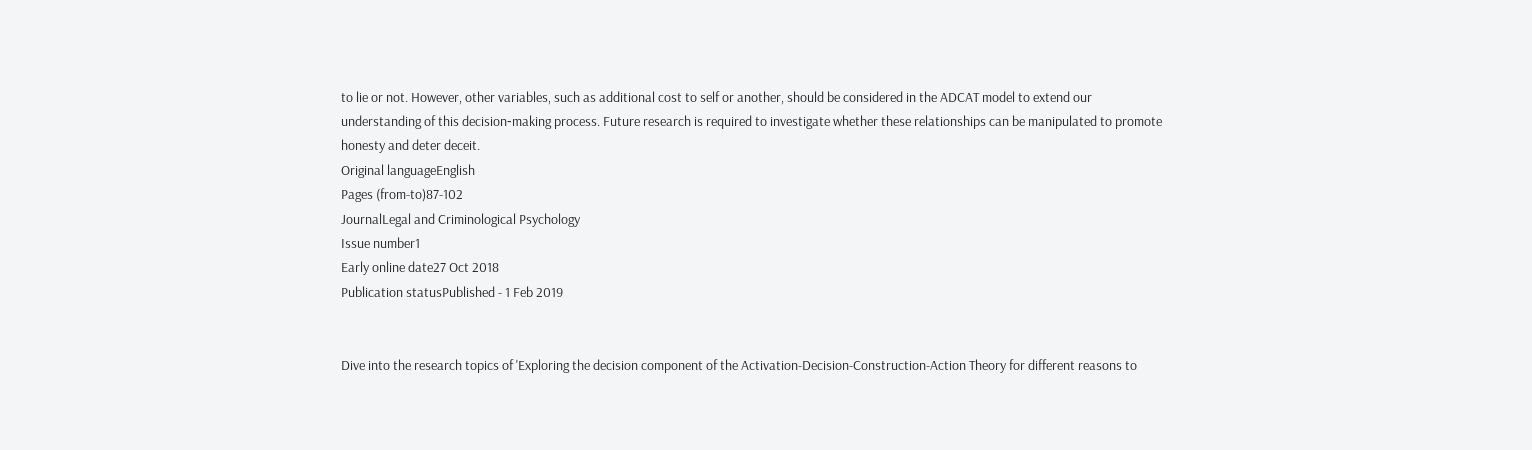to lie or not. However, other variables, such as additional cost to self or another, should be considered in the ADCAT model to extend our understanding of this decision‐making process. Future research is required to investigate whether these relationships can be manipulated to promote honesty and deter deceit.
Original languageEnglish
Pages (from-to)87-102
JournalLegal and Criminological Psychology
Issue number1
Early online date27 Oct 2018
Publication statusPublished - 1 Feb 2019


Dive into the research topics of 'Exploring the decision component of the Activation-Decision-Construction-Action Theory for different reasons to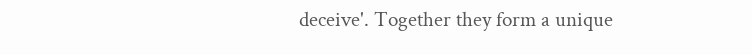deceive'. Together they form a unique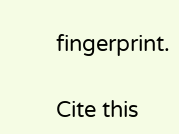fingerprint.

Cite this